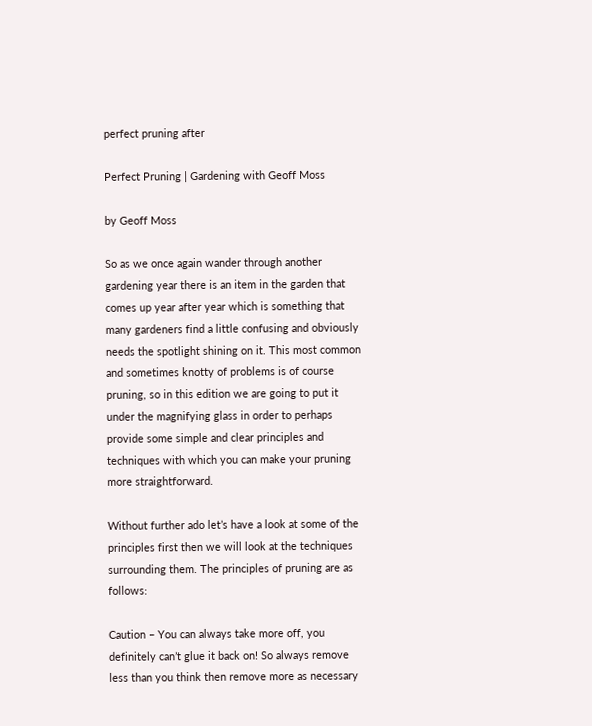perfect pruning after

Perfect Pruning | Gardening with Geoff Moss

by Geoff Moss

So as we once again wander through another gardening year there is an item in the garden that comes up year after year which is something that many gardeners find a little confusing and obviously needs the spotlight shining on it. This most common and sometimes knotty of problems is of course pruning, so in this edition we are going to put it under the magnifying glass in order to perhaps provide some simple and clear principles and techniques with which you can make your pruning more straightforward.

Without further ado let’s have a look at some of the principles first then we will look at the techniques surrounding them. The principles of pruning are as follows:

Caution – You can always take more off, you definitely can’t glue it back on! So always remove less than you think then remove more as necessary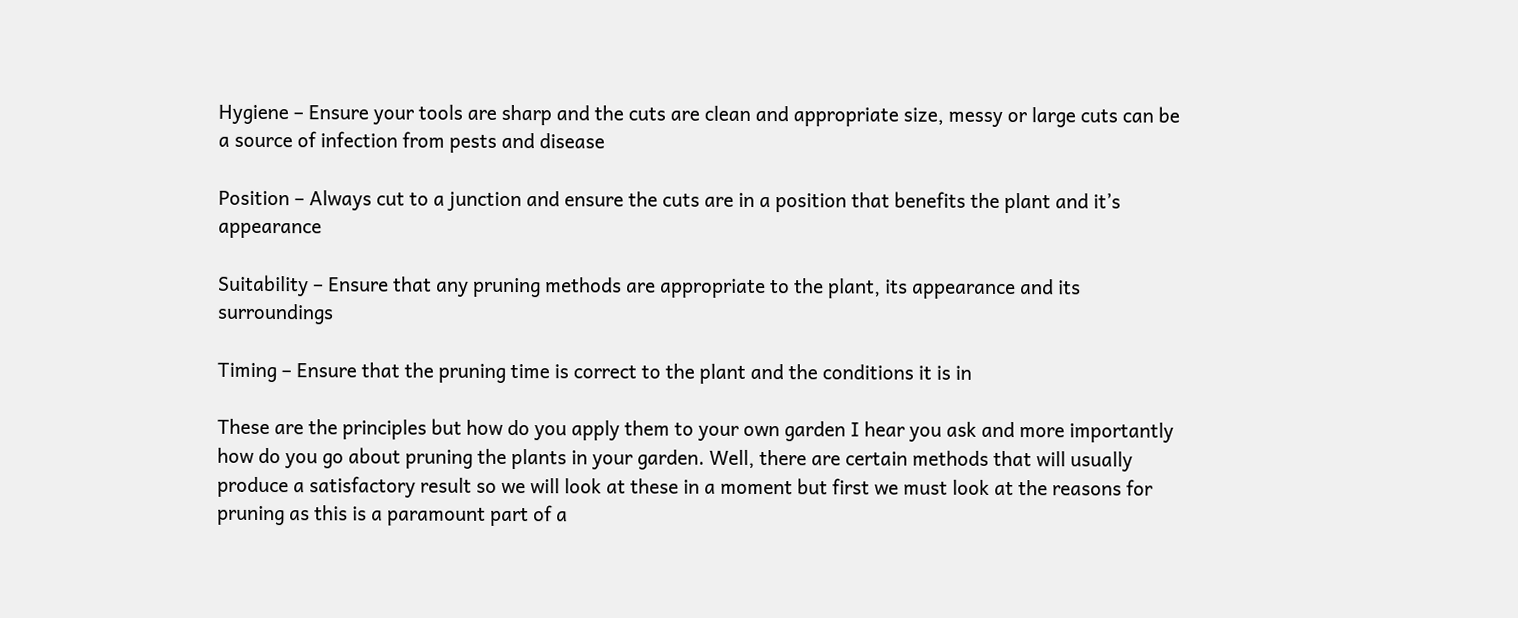Hygiene – Ensure your tools are sharp and the cuts are clean and appropriate size, messy or large cuts can be a source of infection from pests and disease

Position – Always cut to a junction and ensure the cuts are in a position that benefits the plant and it’s appearance

Suitability – Ensure that any pruning methods are appropriate to the plant, its appearance and its surroundings

Timing – Ensure that the pruning time is correct to the plant and the conditions it is in

These are the principles but how do you apply them to your own garden I hear you ask and more importantly how do you go about pruning the plants in your garden. Well, there are certain methods that will usually produce a satisfactory result so we will look at these in a moment but first we must look at the reasons for pruning as this is a paramount part of a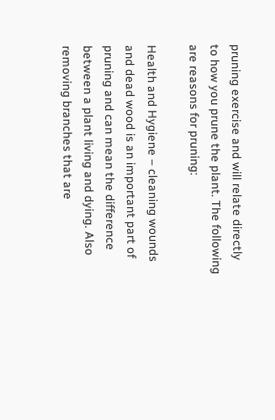pruning exercise and will relate directly to how you prune the plant. The following are reasons for pruning:

Health and Hygiene – cleaning wounds and dead wood is an important part of pruning and can mean the difference between a plant living and dying. Also removing branches that are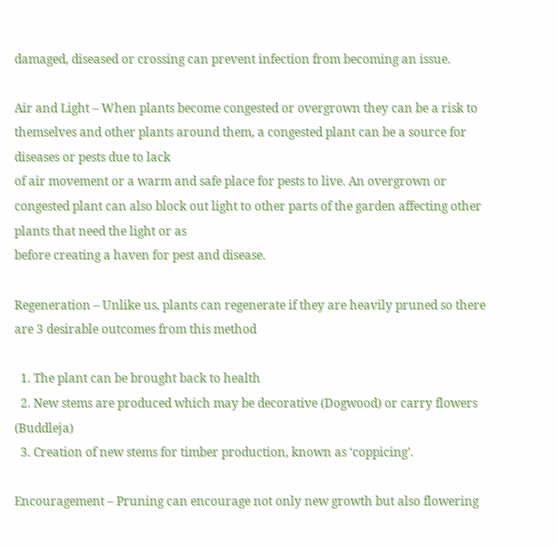damaged, diseased or crossing can prevent infection from becoming an issue.

Air and Light – When plants become congested or overgrown they can be a risk to themselves and other plants around them, a congested plant can be a source for diseases or pests due to lack
of air movement or a warm and safe place for pests to live. An overgrown or congested plant can also block out light to other parts of the garden affecting other plants that need the light or as
before creating a haven for pest and disease.

Regeneration – Unlike us, plants can regenerate if they are heavily pruned so there are 3 desirable outcomes from this method

  1. The plant can be brought back to health
  2. New stems are produced which may be decorative (Dogwood) or carry flowers (Buddleja)
  3. Creation of new stems for timber production, known as ‘coppicing’.

Encouragement – Pruning can encourage not only new growth but also flowering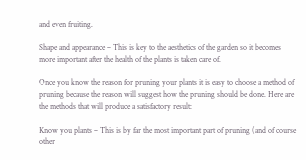and even fruiting.

Shape and appearance – This is key to the aesthetics of the garden so it becomes more important after the health of the plants is taken care of.

Once you know the reason for pruning your plants it is easy to choose a method of pruning because the reason will suggest how the pruning should be done. Here are the methods that will produce a satisfactory result:

Know you plants – This is by far the most important part of pruning (and of course other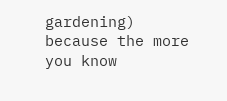gardening) because the more you know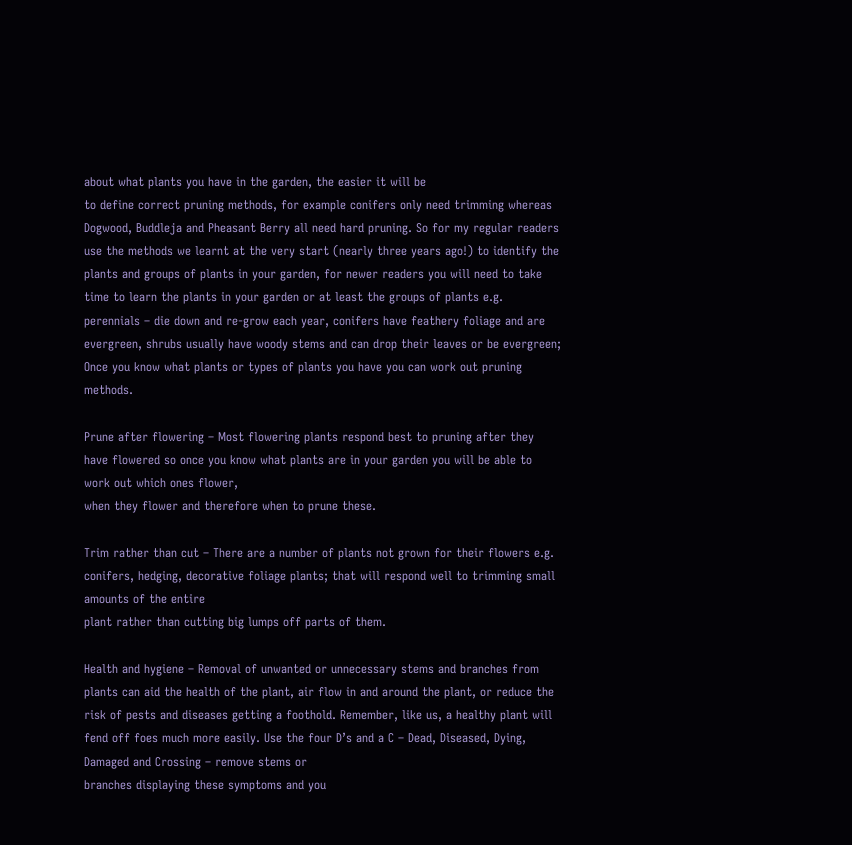about what plants you have in the garden, the easier it will be
to define correct pruning methods, for example conifers only need trimming whereas Dogwood, Buddleja and Pheasant Berry all need hard pruning. So for my regular readers use the methods we learnt at the very start (nearly three years ago!) to identify the plants and groups of plants in your garden, for newer readers you will need to take time to learn the plants in your garden or at least the groups of plants e.g. perennials – die down and re-grow each year, conifers have feathery foliage and are evergreen, shrubs usually have woody stems and can drop their leaves or be evergreen; Once you know what plants or types of plants you have you can work out pruning methods.

Prune after flowering – Most flowering plants respond best to pruning after they have flowered so once you know what plants are in your garden you will be able to work out which ones flower,
when they flower and therefore when to prune these.

Trim rather than cut – There are a number of plants not grown for their flowers e.g. conifers, hedging, decorative foliage plants; that will respond well to trimming small amounts of the entire
plant rather than cutting big lumps off parts of them.

Health and hygiene – Removal of unwanted or unnecessary stems and branches from plants can aid the health of the plant, air flow in and around the plant, or reduce the risk of pests and diseases getting a foothold. Remember, like us, a healthy plant will fend off foes much more easily. Use the four D’s and a C – Dead, Diseased, Dying, Damaged and Crossing – remove stems or
branches displaying these symptoms and you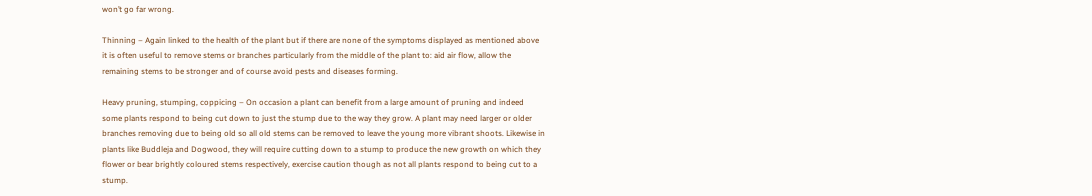won’t go far wrong.

Thinning – Again linked to the health of the plant but if there are none of the symptoms displayed as mentioned above it is often useful to remove stems or branches particularly from the middle of the plant to: aid air flow, allow the remaining stems to be stronger and of course avoid pests and diseases forming.

Heavy pruning, stumping, coppicing – On occasion a plant can benefit from a large amount of pruning and indeed some plants respond to being cut down to just the stump due to the way they grow. A plant may need larger or older branches removing due to being old so all old stems can be removed to leave the young more vibrant shoots. Likewise in plants like Buddleja and Dogwood, they will require cutting down to a stump to produce the new growth on which they flower or bear brightly coloured stems respectively, exercise caution though as not all plants respond to being cut to a stump.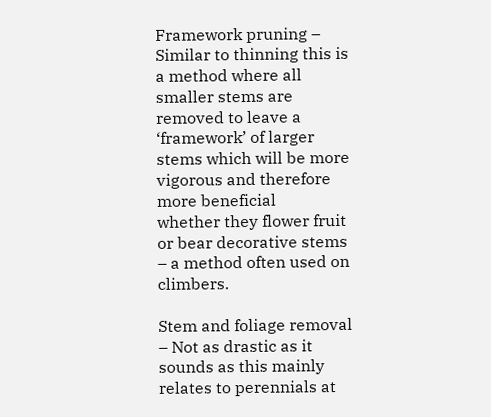Framework pruning – Similar to thinning this is a method where all smaller stems are removed to leave a ‘framework’ of larger stems which will be more vigorous and therefore more beneficial
whether they flower fruit or bear decorative stems – a method often used on climbers.

Stem and foliage removal – Not as drastic as it sounds as this mainly relates to perennials at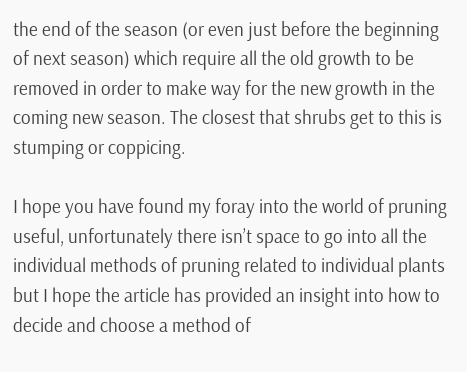the end of the season (or even just before the beginning of next season) which require all the old growth to be removed in order to make way for the new growth in the coming new season. The closest that shrubs get to this is stumping or coppicing.

I hope you have found my foray into the world of pruning useful, unfortunately there isn’t space to go into all the individual methods of pruning related to individual plants but I hope the article has provided an insight into how to decide and choose a method of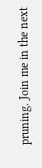pruning. Join me in the next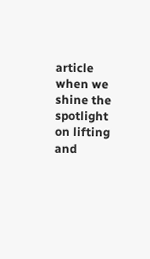article when we shine the spotlight on lifting and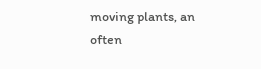moving plants, an often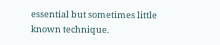essential but sometimes little known technique.